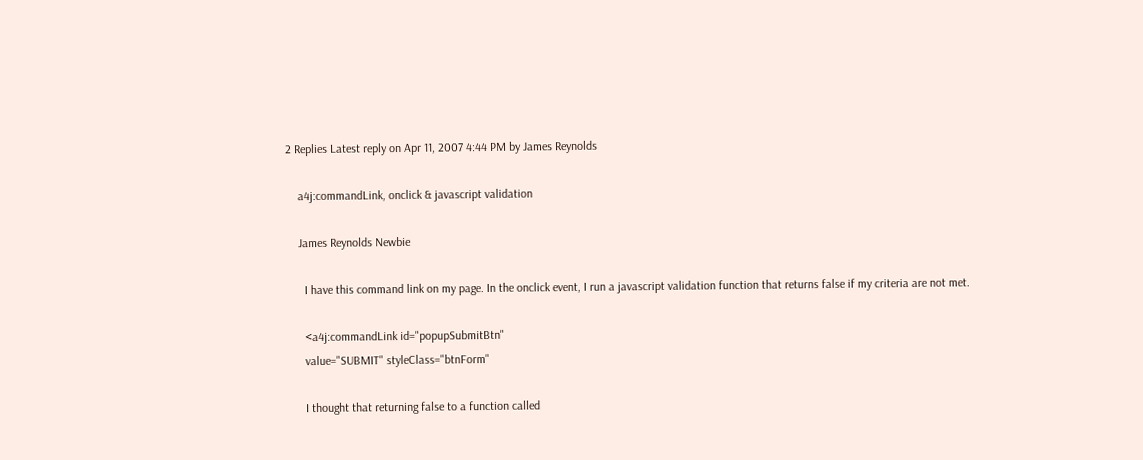2 Replies Latest reply on Apr 11, 2007 4:44 PM by James Reynolds

    a4j:commandLink, onclick & javascript validation

    James Reynolds Newbie

      I have this command link on my page. In the onclick event, I run a javascript validation function that returns false if my criteria are not met.

      <a4j:commandLink id="popupSubmitBtn"
      value="SUBMIT" styleClass="btnForm"

      I thought that returning false to a function called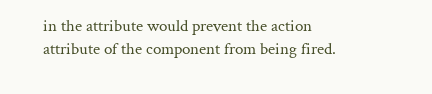in the attribute would prevent the action attribute of the component from being fired.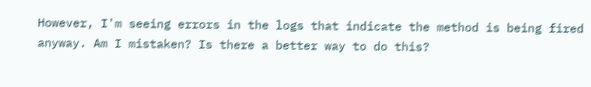However, I'm seeing errors in the logs that indicate the method is being fired anyway. Am I mistaken? Is there a better way to do this?